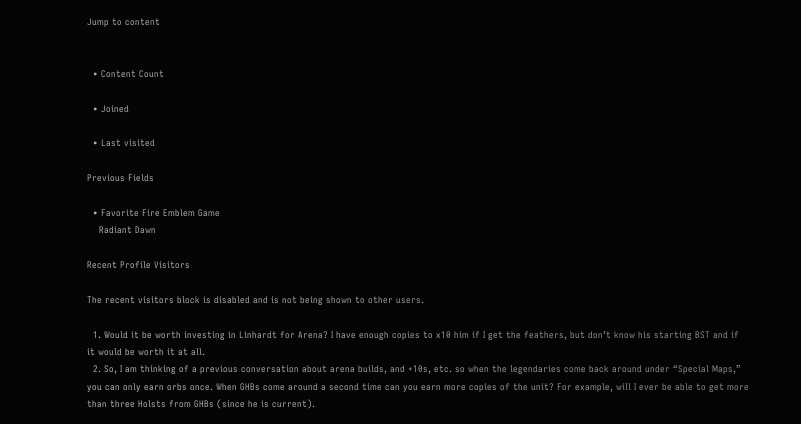Jump to content


  • Content Count

  • Joined

  • Last visited

Previous Fields

  • Favorite Fire Emblem Game
    Radiant Dawn

Recent Profile Visitors

The recent visitors block is disabled and is not being shown to other users.

  1. Would it be worth investing in Linhardt for Arena? I have enough copies to x10 him if I get the feathers, but don’t know his starting BST and if it would be worth it at all.
  2. So, I am thinking of a previous conversation about arena builds, and +10s, etc. so when the legendaries come back around under “Special Maps,” you can only earn orbs once. When GHBs come around a second time can you earn more copies of the unit? For example, will I ever be able to get more than three Holsts from GHBs (since he is current).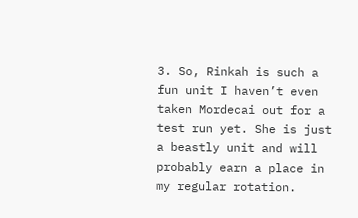3. So, Rinkah is such a fun unit I haven’t even taken Mordecai out for a test run yet. She is just a beastly unit and will probably earn a place in my regular rotation.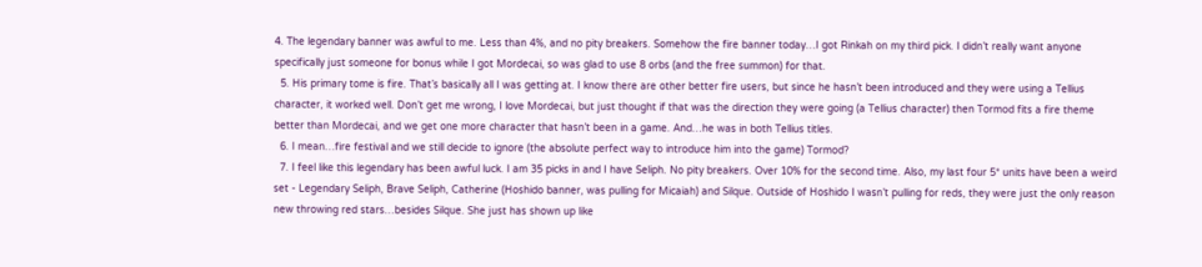4. The legendary banner was awful to me. Less than 4%, and no pity breakers. Somehow the fire banner today…I got Rinkah on my third pick. I didn’t really want anyone specifically just someone for bonus while I got Mordecai, so was glad to use 8 orbs (and the free summon) for that.
  5. His primary tome is fire. That’s basically all I was getting at. I know there are other better fire users, but since he hasn’t been introduced and they were using a Tellius character, it worked well. Don’t get me wrong, I love Mordecai, but just thought if that was the direction they were going (a Tellius character) then Tormod fits a fire theme better than Mordecai, and we get one more character that hasn’t been in a game. And…he was in both Tellius titles.
  6. I mean…fire festival and we still decide to ignore (the absolute perfect way to introduce him into the game) Tormod?
  7. I feel like this legendary has been awful luck. I am 35 picks in and I have Seliph. No pity breakers. Over 10% for the second time. Also, my last four 5* units have been a weird set - Legendary Seliph, Brave Seliph, Catherine (Hoshido banner, was pulling for Micaiah) and Silque. Outside of Hoshido I wasn’t pulling for reds, they were just the only reason new throwing red stars…besides Silque. She just has shown up like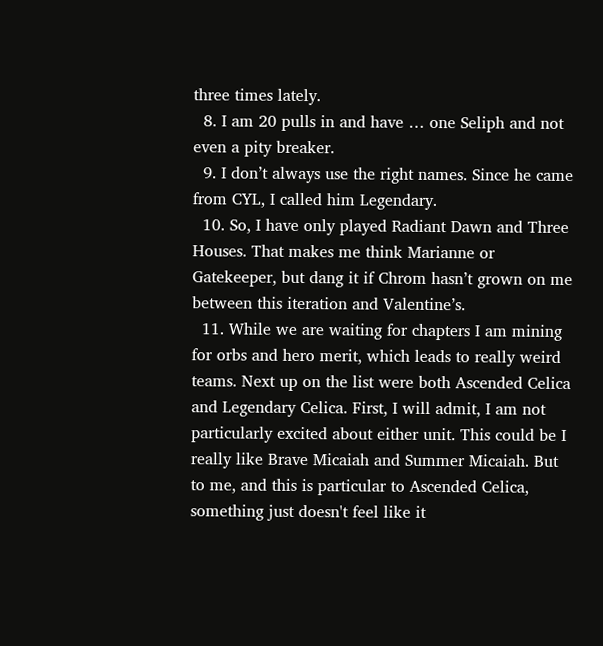three times lately.
  8. I am 20 pulls in and have … one Seliph and not even a pity breaker.
  9. I don’t always use the right names. Since he came from CYL, I called him Legendary.
  10. So, I have only played Radiant Dawn and Three Houses. That makes me think Marianne or Gatekeeper, but dang it if Chrom hasn’t grown on me between this iteration and Valentine’s.
  11. While we are waiting for chapters I am mining for orbs and hero merit, which leads to really weird teams. Next up on the list were both Ascended Celica and Legendary Celica. First, I will admit, I am not particularly excited about either unit. This could be I really like Brave Micaiah and Summer Micaiah. But to me, and this is particular to Ascended Celica, something just doesn't feel like it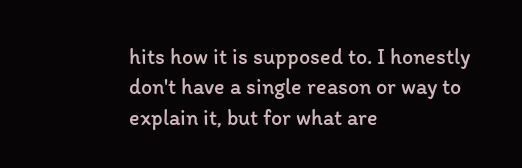hits how it is supposed to. I honestly don't have a single reason or way to explain it, but for what are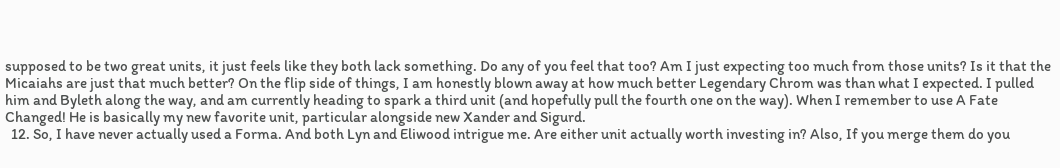supposed to be two great units, it just feels like they both lack something. Do any of you feel that too? Am I just expecting too much from those units? Is it that the Micaiahs are just that much better? On the flip side of things, I am honestly blown away at how much better Legendary Chrom was than what I expected. I pulled him and Byleth along the way, and am currently heading to spark a third unit (and hopefully pull the fourth one on the way). When I remember to use A Fate Changed! He is basically my new favorite unit, particular alongside new Xander and Sigurd.
  12. So, I have never actually used a Forma. And both Lyn and Eliwood intrigue me. Are either unit actually worth investing in? Also, If you merge them do you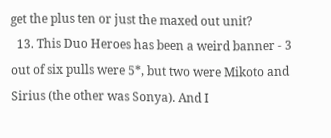get the plus ten or just the maxed out unit?
  13. This Duo Heroes has been a weird banner - 3 out of six pulls were 5*, but two were Mikoto and Sirius (the other was Sonya). And I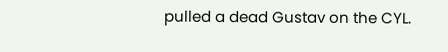pulled a dead Gustav on the CYL.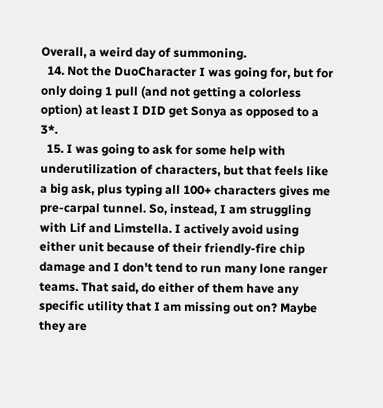Overall, a weird day of summoning.
  14. Not the DuoCharacter I was going for, but for only doing 1 pull (and not getting a colorless option) at least I DID get Sonya as opposed to a 3*.
  15. I was going to ask for some help with underutilization of characters, but that feels like a big ask, plus typing all 100+ characters gives me pre-carpal tunnel. So, instead, I am struggling with Lif and Limstella. I actively avoid using either unit because of their friendly-fire chip damage and I don't tend to run many lone ranger teams. That said, do either of them have any specific utility that I am missing out on? Maybe they are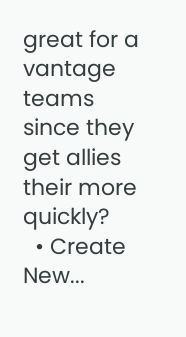great for a vantage teams since they get allies their more quickly?
  • Create New...